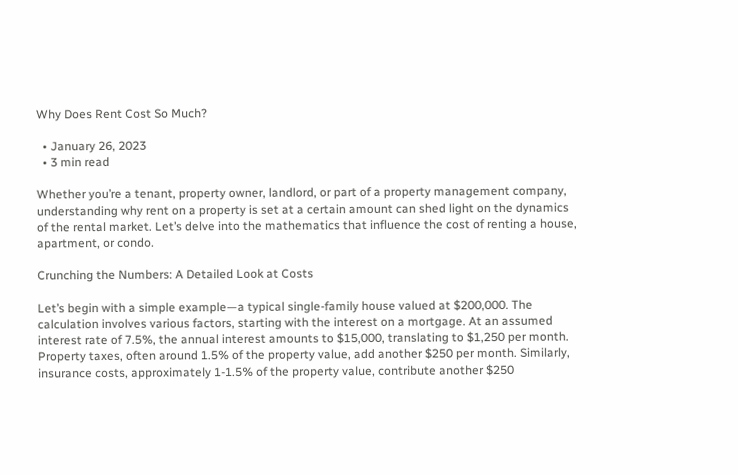Why Does Rent Cost So Much?

  • January 26, 2023
  • 3 min read

Whether you’re a tenant, property owner, landlord, or part of a property management company, understanding why rent on a property is set at a certain amount can shed light on the dynamics of the rental market. Let’s delve into the mathematics that influence the cost of renting a house, apartment, or condo.

Crunching the Numbers: A Detailed Look at Costs

Let’s begin with a simple example—a typical single-family house valued at $200,000. The calculation involves various factors, starting with the interest on a mortgage. At an assumed interest rate of 7.5%, the annual interest amounts to $15,000, translating to $1,250 per month. Property taxes, often around 1.5% of the property value, add another $250 per month. Similarly, insurance costs, approximately 1-1.5% of the property value, contribute another $250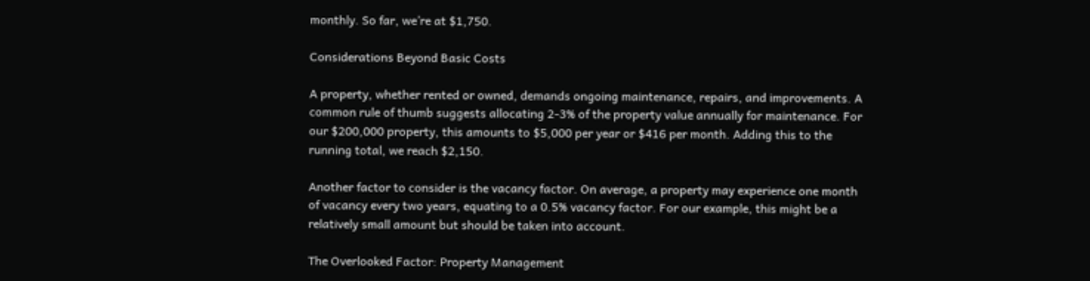monthly. So far, we’re at $1,750.

Considerations Beyond Basic Costs

A property, whether rented or owned, demands ongoing maintenance, repairs, and improvements. A common rule of thumb suggests allocating 2-3% of the property value annually for maintenance. For our $200,000 property, this amounts to $5,000 per year or $416 per month. Adding this to the running total, we reach $2,150.

Another factor to consider is the vacancy factor. On average, a property may experience one month of vacancy every two years, equating to a 0.5% vacancy factor. For our example, this might be a relatively small amount but should be taken into account.

The Overlooked Factor: Property Management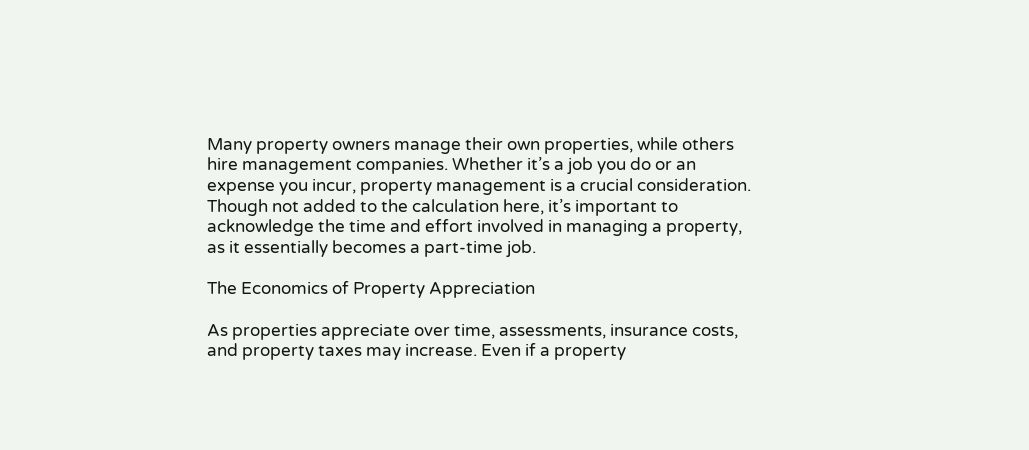Many property owners manage their own properties, while others hire management companies. Whether it’s a job you do or an expense you incur, property management is a crucial consideration. Though not added to the calculation here, it’s important to acknowledge the time and effort involved in managing a property, as it essentially becomes a part-time job.

The Economics of Property Appreciation

As properties appreciate over time, assessments, insurance costs, and property taxes may increase. Even if a property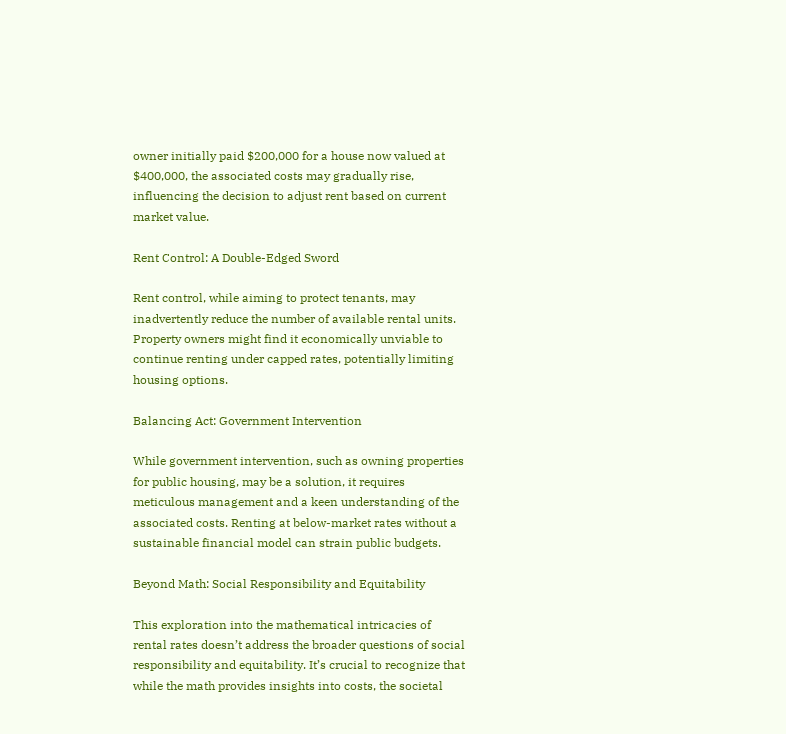owner initially paid $200,000 for a house now valued at $400,000, the associated costs may gradually rise, influencing the decision to adjust rent based on current market value.

Rent Control: A Double-Edged Sword

Rent control, while aiming to protect tenants, may inadvertently reduce the number of available rental units. Property owners might find it economically unviable to continue renting under capped rates, potentially limiting housing options.

Balancing Act: Government Intervention

While government intervention, such as owning properties for public housing, may be a solution, it requires meticulous management and a keen understanding of the associated costs. Renting at below-market rates without a sustainable financial model can strain public budgets.

Beyond Math: Social Responsibility and Equitability

This exploration into the mathematical intricacies of rental rates doesn’t address the broader questions of social responsibility and equitability. It’s crucial to recognize that while the math provides insights into costs, the societal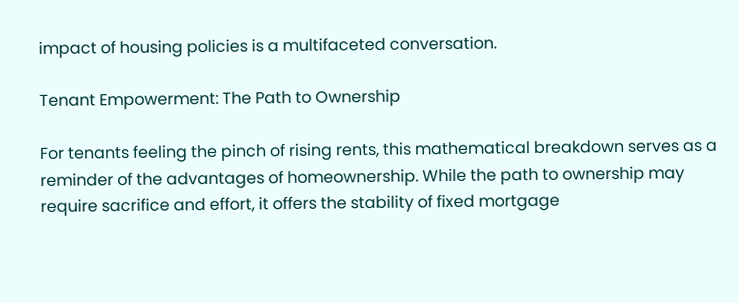impact of housing policies is a multifaceted conversation.

Tenant Empowerment: The Path to Ownership

For tenants feeling the pinch of rising rents, this mathematical breakdown serves as a reminder of the advantages of homeownership. While the path to ownership may require sacrifice and effort, it offers the stability of fixed mortgage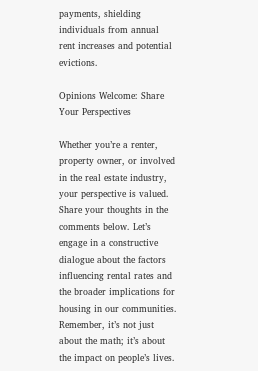payments, shielding individuals from annual rent increases and potential evictions.

Opinions Welcome: Share Your Perspectives

Whether you’re a renter, property owner, or involved in the real estate industry, your perspective is valued. Share your thoughts in the comments below. Let’s engage in a constructive dialogue about the factors influencing rental rates and the broader implications for housing in our communities. Remember, it’s not just about the math; it’s about the impact on people’s lives.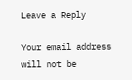Leave a Reply

Your email address will not be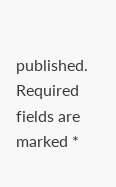published. Required fields are marked *